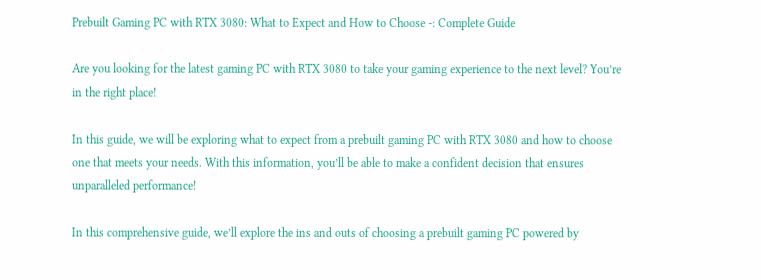Prebuilt Gaming PC with RTX 3080: What to Expect and How to Choose -: Complete Guide

Are you looking for the latest gaming PC with RTX 3080 to take your gaming experience to the next level? You’re in the right place!

In this guide, we will be exploring what to expect from a prebuilt gaming PC with RTX 3080 and how to choose one that meets your needs. With this information, you’ll be able to make a confident decision that ensures unparalleled performance!

In this comprehensive guide, we’ll explore the ins and outs of choosing a prebuilt gaming PC powered by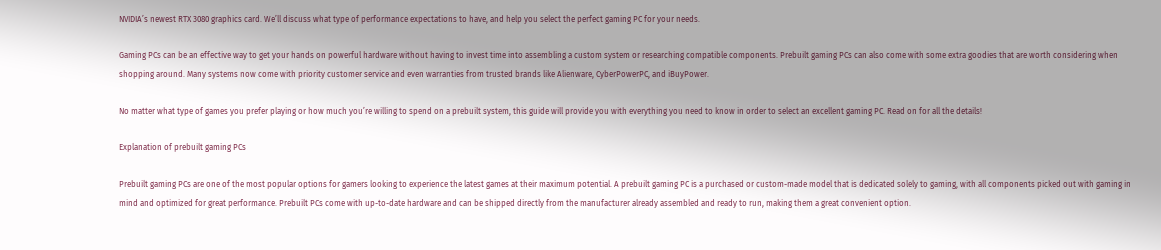NVIDIA’s newest RTX 3080 graphics card. We’ll discuss what type of performance expectations to have, and help you select the perfect gaming PC for your needs.

Gaming PCs can be an effective way to get your hands on powerful hardware without having to invest time into assembling a custom system or researching compatible components. Prebuilt gaming PCs can also come with some extra goodies that are worth considering when shopping around. Many systems now come with priority customer service and even warranties from trusted brands like Alienware, CyberPowerPC, and iBuyPower.

No matter what type of games you prefer playing or how much you’re willing to spend on a prebuilt system, this guide will provide you with everything you need to know in order to select an excellent gaming PC. Read on for all the details!

Explanation of prebuilt gaming PCs

Prebuilt gaming PCs are one of the most popular options for gamers looking to experience the latest games at their maximum potential. A prebuilt gaming PC is a purchased or custom-made model that is dedicated solely to gaming, with all components picked out with gaming in mind and optimized for great performance. Prebuilt PCs come with up-to-date hardware and can be shipped directly from the manufacturer already assembled and ready to run, making them a great convenient option.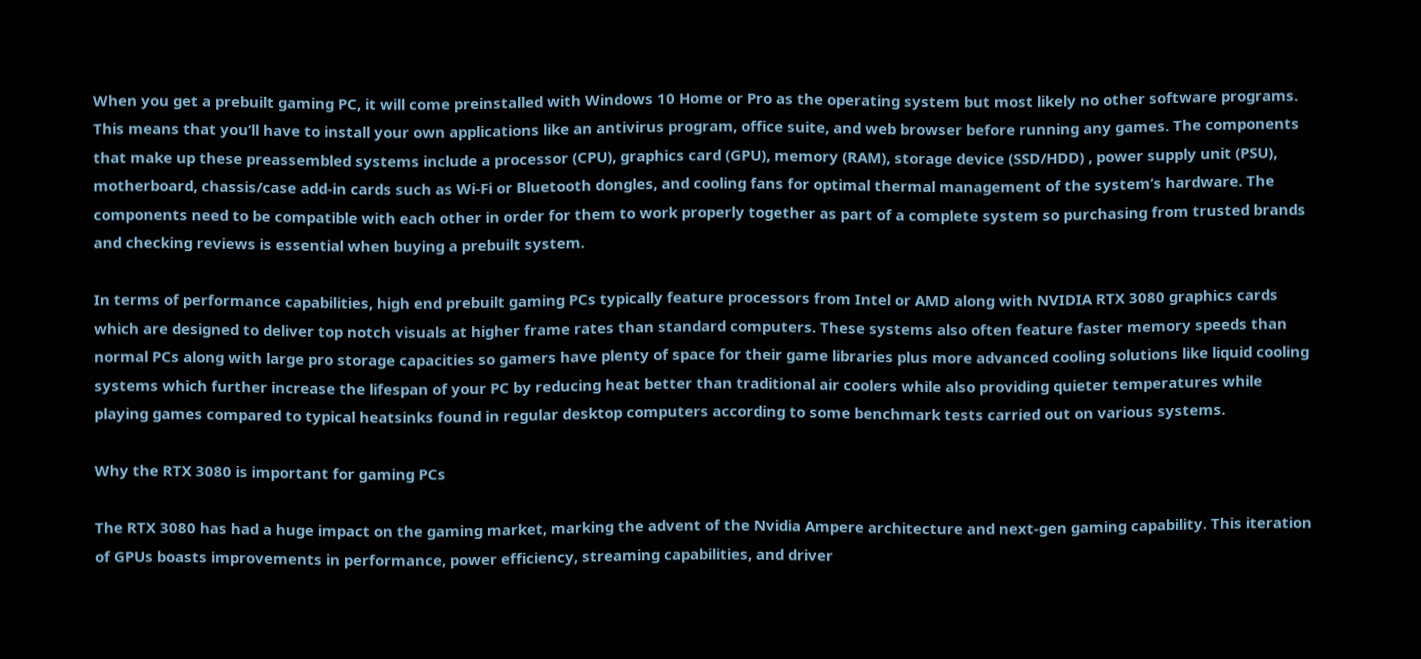When you get a prebuilt gaming PC, it will come preinstalled with Windows 10 Home or Pro as the operating system but most likely no other software programs. This means that you’ll have to install your own applications like an antivirus program, office suite, and web browser before running any games. The components that make up these preassembled systems include a processor (CPU), graphics card (GPU), memory (RAM), storage device (SSD/HDD) , power supply unit (PSU), motherboard, chassis/case add-in cards such as Wi-Fi or Bluetooth dongles, and cooling fans for optimal thermal management of the system’s hardware. The components need to be compatible with each other in order for them to work properly together as part of a complete system so purchasing from trusted brands and checking reviews is essential when buying a prebuilt system.

In terms of performance capabilities, high end prebuilt gaming PCs typically feature processors from Intel or AMD along with NVIDIA RTX 3080 graphics cards which are designed to deliver top notch visuals at higher frame rates than standard computers. These systems also often feature faster memory speeds than normal PCs along with large pro storage capacities so gamers have plenty of space for their game libraries plus more advanced cooling solutions like liquid cooling systems which further increase the lifespan of your PC by reducing heat better than traditional air coolers while also providing quieter temperatures while playing games compared to typical heatsinks found in regular desktop computers according to some benchmark tests carried out on various systems.

Why the RTX 3080 is important for gaming PCs

The RTX 3080 has had a huge impact on the gaming market, marking the advent of the Nvidia Ampere architecture and next-gen gaming capability. This iteration of GPUs boasts improvements in performance, power efficiency, streaming capabilities, and driver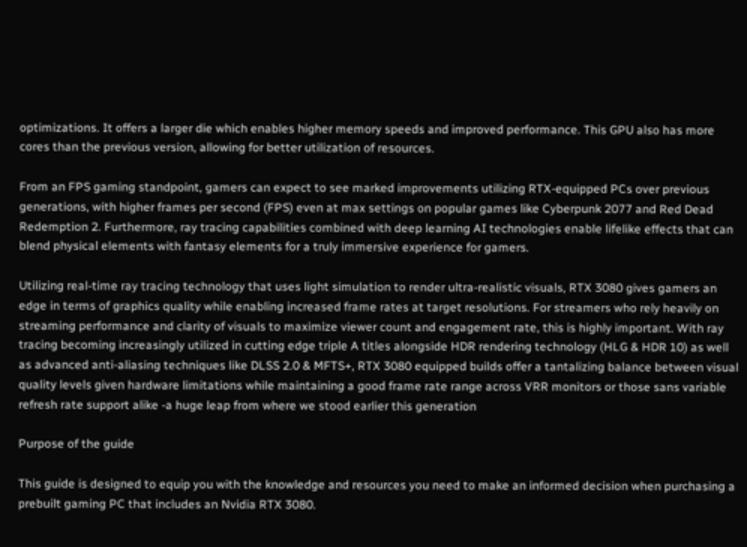optimizations. It offers a larger die which enables higher memory speeds and improved performance. This GPU also has more cores than the previous version, allowing for better utilization of resources.

From an FPS gaming standpoint, gamers can expect to see marked improvements utilizing RTX-equipped PCs over previous generations, with higher frames per second (FPS) even at max settings on popular games like Cyberpunk 2077 and Red Dead Redemption 2. Furthermore, ray tracing capabilities combined with deep learning AI technologies enable lifelike effects that can blend physical elements with fantasy elements for a truly immersive experience for gamers.

Utilizing real-time ray tracing technology that uses light simulation to render ultra-realistic visuals, RTX 3080 gives gamers an edge in terms of graphics quality while enabling increased frame rates at target resolutions. For streamers who rely heavily on streaming performance and clarity of visuals to maximize viewer count and engagement rate, this is highly important. With ray tracing becoming increasingly utilized in cutting edge triple A titles alongside HDR rendering technology (HLG & HDR 10) as well as advanced anti-aliasing techniques like DLSS 2.0 & MFTS+, RTX 3080 equipped builds offer a tantalizing balance between visual quality levels given hardware limitations while maintaining a good frame rate range across VRR monitors or those sans variable refresh rate support alike -a huge leap from where we stood earlier this generation

Purpose of the guide

This guide is designed to equip you with the knowledge and resources you need to make an informed decision when purchasing a prebuilt gaming PC that includes an Nvidia RTX 3080.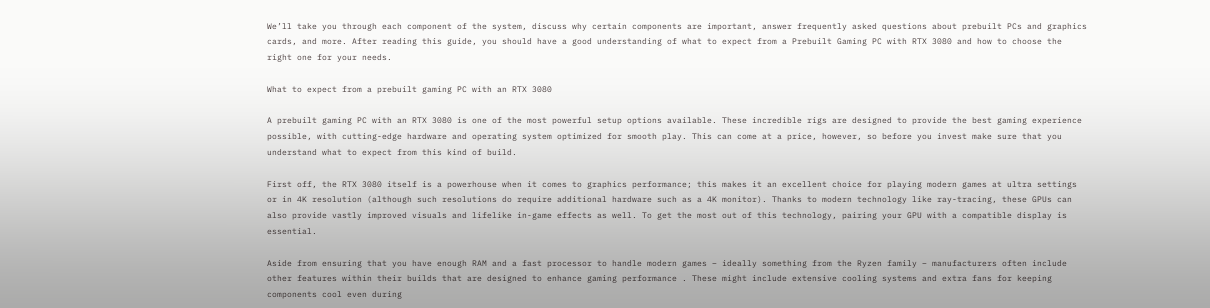We’ll take you through each component of the system, discuss why certain components are important, answer frequently asked questions about prebuilt PCs and graphics cards, and more. After reading this guide, you should have a good understanding of what to expect from a Prebuilt Gaming PC with RTX 3080 and how to choose the right one for your needs.

What to expect from a prebuilt gaming PC with an RTX 3080

A prebuilt gaming PC with an RTX 3080 is one of the most powerful setup options available. These incredible rigs are designed to provide the best gaming experience possible, with cutting-edge hardware and operating system optimized for smooth play. This can come at a price, however, so before you invest make sure that you understand what to expect from this kind of build.

First off, the RTX 3080 itself is a powerhouse when it comes to graphics performance; this makes it an excellent choice for playing modern games at ultra settings or in 4K resolution (although such resolutions do require additional hardware such as a 4K monitor). Thanks to modern technology like ray-tracing, these GPUs can also provide vastly improved visuals and lifelike in-game effects as well. To get the most out of this technology, pairing your GPU with a compatible display is essential.

Aside from ensuring that you have enough RAM and a fast processor to handle modern games – ideally something from the Ryzen family – manufacturers often include other features within their builds that are designed to enhance gaming performance . These might include extensive cooling systems and extra fans for keeping components cool even during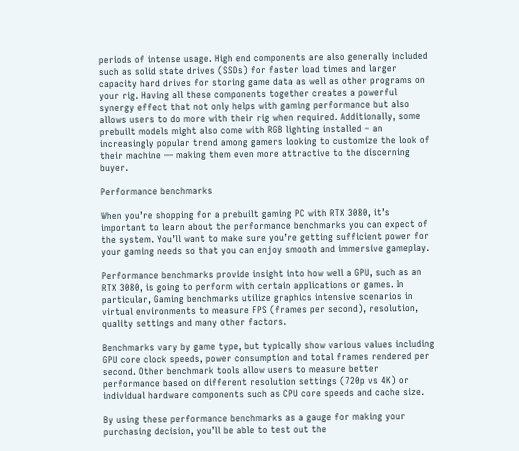periods of intense usage. High end components are also generally included such as solid state drives (SSDs) for faster load times and larger capacity hard drives for storing game data as well as other programs on your rig. Having all these components together creates a powerful synergy effect that not only helps with gaming performance but also allows users to do more with their rig when required. Additionally, some prebuilt models might also come with RGB lighting installed – an increasingly popular trend among gamers looking to customize the look of their machine — making them even more attractive to the discerning buyer.

Performance benchmarks

When you’re shopping for a prebuilt gaming PC with RTX 3080, it’s important to learn about the performance benchmarks you can expect of the system. You’ll want to make sure you’re getting sufficient power for your gaming needs so that you can enjoy smooth and immersive gameplay.

Performance benchmarks provide insight into how well a GPU, such as an RTX 3080, is going to perform with certain applications or games. In particular, Gaming benchmarks utilize graphics intensive scenarios in virtual environments to measure FPS (frames per second), resolution, quality settings and many other factors.

Benchmarks vary by game type, but typically show various values including GPU core clock speeds, power consumption and total frames rendered per second. Other benchmark tools allow users to measure better performance based on different resolution settings (720p vs 4K) or individual hardware components such as CPU core speeds and cache size.

By using these performance benchmarks as a gauge for making your purchasing decision, you’ll be able to test out the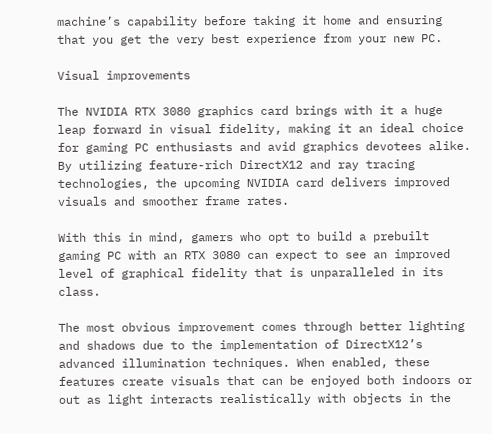machine’s capability before taking it home and ensuring that you get the very best experience from your new PC.

Visual improvements

The NVIDIA RTX 3080 graphics card brings with it a huge leap forward in visual fidelity, making it an ideal choice for gaming PC enthusiasts and avid graphics devotees alike. By utilizing feature-rich DirectX12 and ray tracing technologies, the upcoming NVIDIA card delivers improved visuals and smoother frame rates.

With this in mind, gamers who opt to build a prebuilt gaming PC with an RTX 3080 can expect to see an improved level of graphical fidelity that is unparalleled in its class.

The most obvious improvement comes through better lighting and shadows due to the implementation of DirectX12’s advanced illumination techniques. When enabled, these features create visuals that can be enjoyed both indoors or out as light interacts realistically with objects in the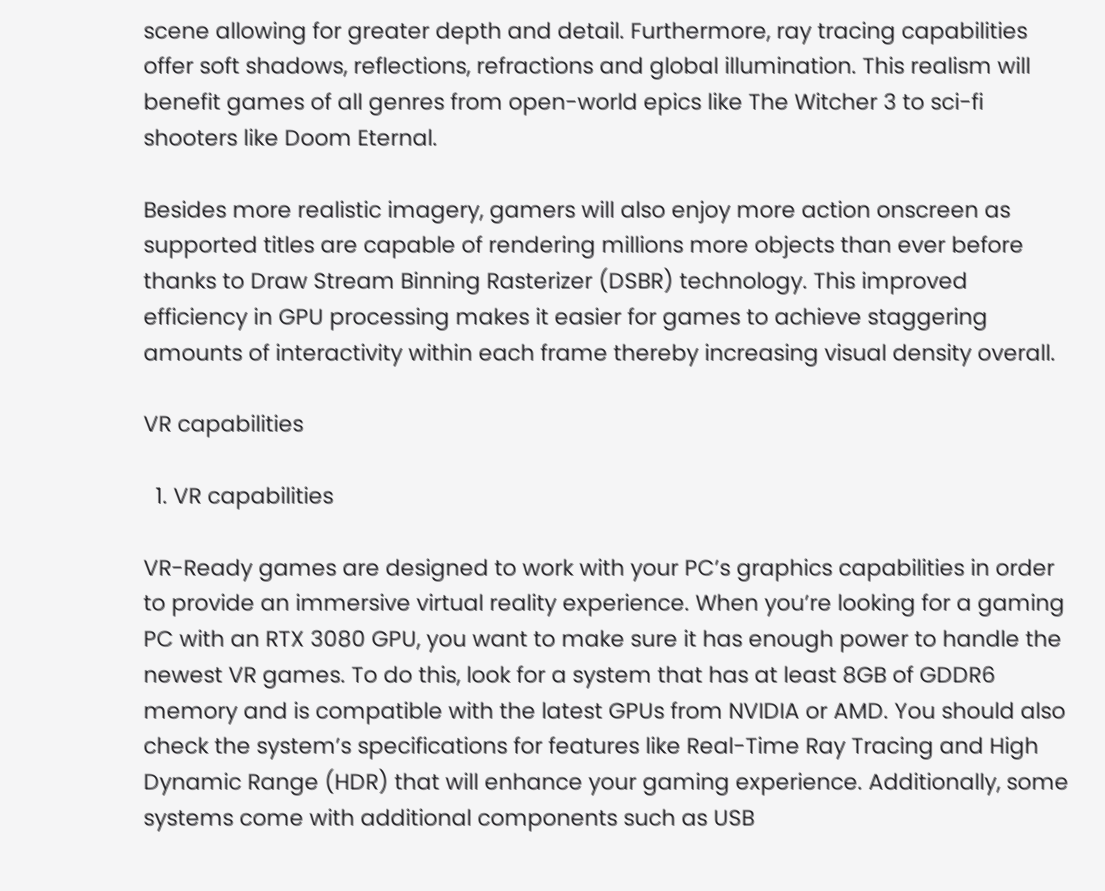scene allowing for greater depth and detail. Furthermore, ray tracing capabilities offer soft shadows, reflections, refractions and global illumination. This realism will benefit games of all genres from open-world epics like The Witcher 3 to sci-fi shooters like Doom Eternal.

Besides more realistic imagery, gamers will also enjoy more action onscreen as supported titles are capable of rendering millions more objects than ever before thanks to Draw Stream Binning Rasterizer (DSBR) technology. This improved efficiency in GPU processing makes it easier for games to achieve staggering amounts of interactivity within each frame thereby increasing visual density overall.

VR capabilities

  1. VR capabilities

VR-Ready games are designed to work with your PC’s graphics capabilities in order to provide an immersive virtual reality experience. When you’re looking for a gaming PC with an RTX 3080 GPU, you want to make sure it has enough power to handle the newest VR games. To do this, look for a system that has at least 8GB of GDDR6 memory and is compatible with the latest GPUs from NVIDIA or AMD. You should also check the system’s specifications for features like Real-Time Ray Tracing and High Dynamic Range (HDR) that will enhance your gaming experience. Additionally, some systems come with additional components such as USB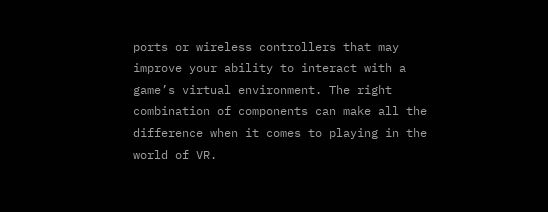ports or wireless controllers that may improve your ability to interact with a game’s virtual environment. The right combination of components can make all the difference when it comes to playing in the world of VR.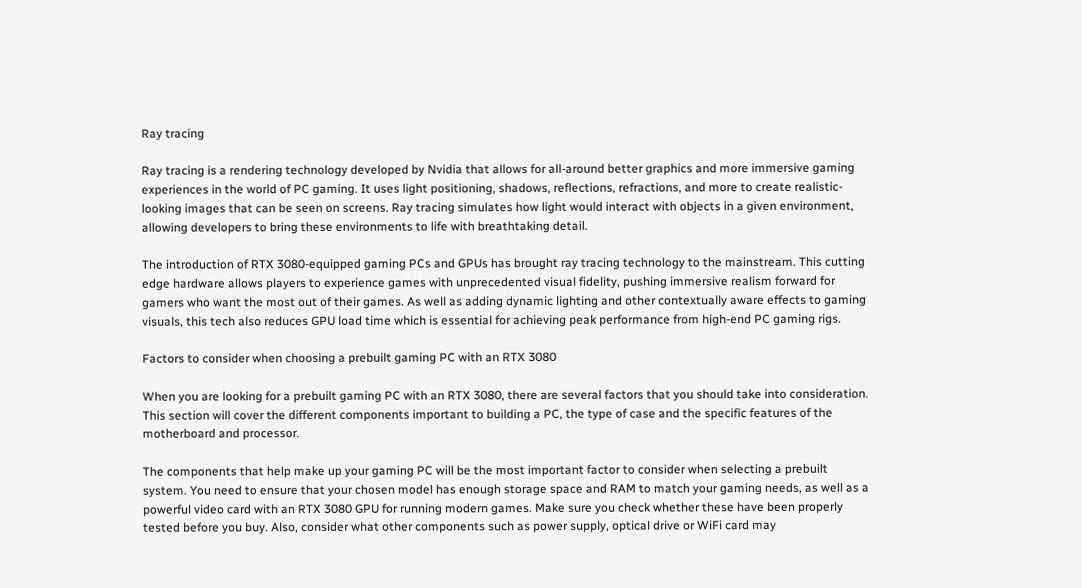Ray tracing

Ray tracing is a rendering technology developed by Nvidia that allows for all-around better graphics and more immersive gaming experiences in the world of PC gaming. It uses light positioning, shadows, reflections, refractions, and more to create realistic-looking images that can be seen on screens. Ray tracing simulates how light would interact with objects in a given environment, allowing developers to bring these environments to life with breathtaking detail.

The introduction of RTX 3080-equipped gaming PCs and GPUs has brought ray tracing technology to the mainstream. This cutting edge hardware allows players to experience games with unprecedented visual fidelity, pushing immersive realism forward for gamers who want the most out of their games. As well as adding dynamic lighting and other contextually aware effects to gaming visuals, this tech also reduces GPU load time which is essential for achieving peak performance from high-end PC gaming rigs.

Factors to consider when choosing a prebuilt gaming PC with an RTX 3080

When you are looking for a prebuilt gaming PC with an RTX 3080, there are several factors that you should take into consideration. This section will cover the different components important to building a PC, the type of case and the specific features of the motherboard and processor.

The components that help make up your gaming PC will be the most important factor to consider when selecting a prebuilt system. You need to ensure that your chosen model has enough storage space and RAM to match your gaming needs, as well as a powerful video card with an RTX 3080 GPU for running modern games. Make sure you check whether these have been properly tested before you buy. Also, consider what other components such as power supply, optical drive or WiFi card may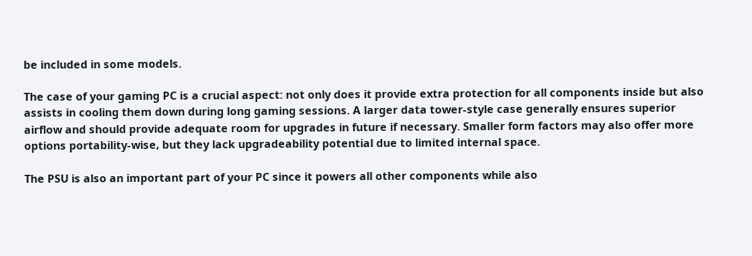be included in some models.

The case of your gaming PC is a crucial aspect: not only does it provide extra protection for all components inside but also assists in cooling them down during long gaming sessions. A larger data tower-style case generally ensures superior airflow and should provide adequate room for upgrades in future if necessary. Smaller form factors may also offer more options portability-wise, but they lack upgradeability potential due to limited internal space.

The PSU is also an important part of your PC since it powers all other components while also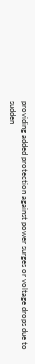providing added protection against power surges or voltage drops due to sudden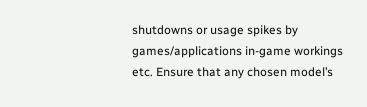shutdowns or usage spikes by games/applications in-game workings etc. Ensure that any chosen model’s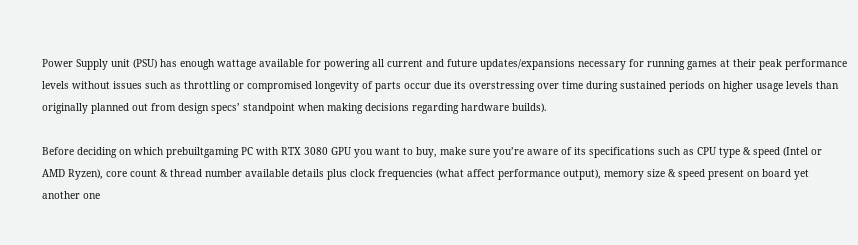Power Supply unit (PSU) has enough wattage available for powering all current and future updates/expansions necessary for running games at their peak performance levels without issues such as throttling or compromised longevity of parts occur due its overstressing over time during sustained periods on higher usage levels than originally planned out from design specs’ standpoint when making decisions regarding hardware builds).

Before deciding on which prebuiltgaming PC with RTX 3080 GPU you want to buy, make sure you’re aware of its specifications such as CPU type & speed (Intel or AMD Ryzen), core count & thread number available details plus clock frequencies (what affect performance output), memory size & speed present on board yet another one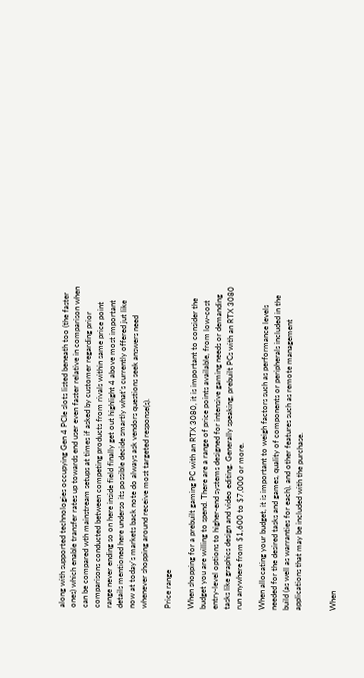along with supported technologies occupying Gen 4 PCIe slots listed beneath too (the faster ones) which enable transfer rates up towards end user even faster relative in comparison when can be compared wth mainstream setups at times if asked by customer regarding prior comparisons conducted between competing products from rivals within same price point range never ending so on here inside field finally get out highlight 4 above most important details mentioned here underso its possible decide smartly what’s currently offered jut like now at today’s markets back note do always ask vendors questions seek answers need whenever shopping around receive most targeted response(s).

Price range

When shopping for a prebuilt gaming PC with an RTX 3080, it is important to consider the budget you are willing to spend. There are a range of price points available, from low-cost entry-level options to higher-end systems designed for intensive gaming needs or demanding tasks like graphics design and video editing. Generally speaking, prebuilt PCs with an RTX 3080 run anywhere from $1,600 to $7,000 or more.

When allocating your budget, it is important to weigh factors such as performance levels needed for the desired tasks and games, quality of components or peripherals included in the build (as well as warranties for each), and other features such as remote management applications that may be included with the purchase.


When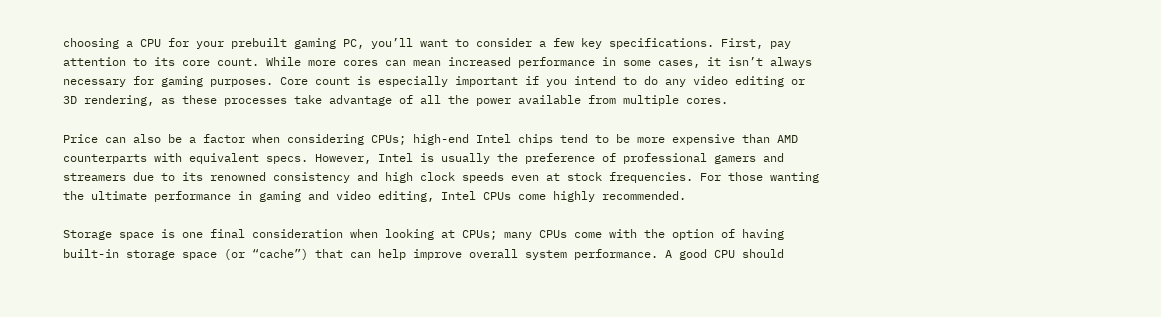choosing a CPU for your prebuilt gaming PC, you’ll want to consider a few key specifications. First, pay attention to its core count. While more cores can mean increased performance in some cases, it isn’t always necessary for gaming purposes. Core count is especially important if you intend to do any video editing or 3D rendering, as these processes take advantage of all the power available from multiple cores.

Price can also be a factor when considering CPUs; high-end Intel chips tend to be more expensive than AMD counterparts with equivalent specs. However, Intel is usually the preference of professional gamers and streamers due to its renowned consistency and high clock speeds even at stock frequencies. For those wanting the ultimate performance in gaming and video editing, Intel CPUs come highly recommended.

Storage space is one final consideration when looking at CPUs; many CPUs come with the option of having built-in storage space (or “cache”) that can help improve overall system performance. A good CPU should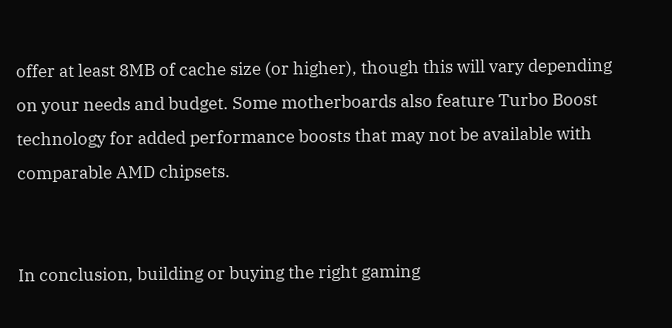offer at least 8MB of cache size (or higher), though this will vary depending on your needs and budget. Some motherboards also feature Turbo Boost technology for added performance boosts that may not be available with comparable AMD chipsets.


In conclusion, building or buying the right gaming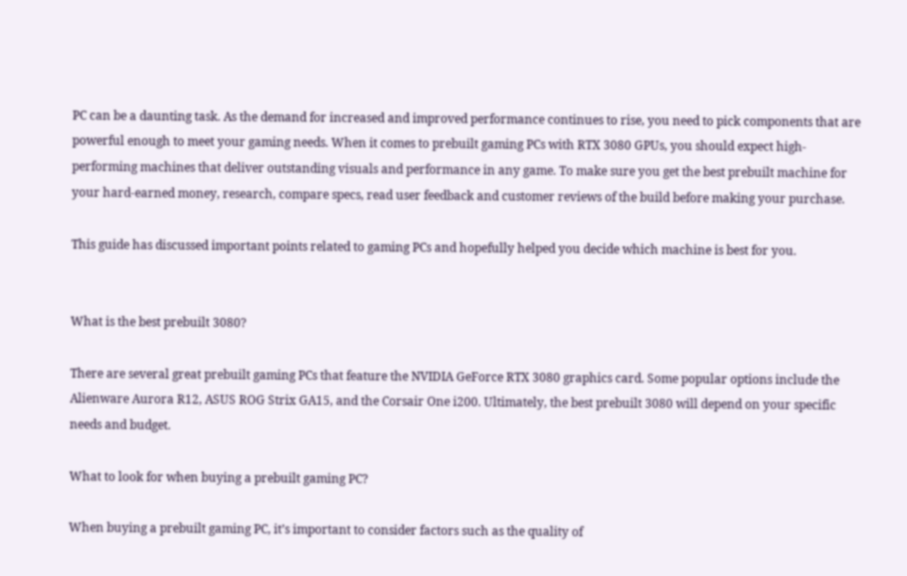PC can be a daunting task. As the demand for increased and improved performance continues to rise, you need to pick components that are powerful enough to meet your gaming needs. When it comes to prebuilt gaming PCs with RTX 3080 GPUs, you should expect high-performing machines that deliver outstanding visuals and performance in any game. To make sure you get the best prebuilt machine for your hard-earned money, research, compare specs, read user feedback and customer reviews of the build before making your purchase.

This guide has discussed important points related to gaming PCs and hopefully helped you decide which machine is best for you.


What is the best prebuilt 3080?

There are several great prebuilt gaming PCs that feature the NVIDIA GeForce RTX 3080 graphics card. Some popular options include the Alienware Aurora R12, ASUS ROG Strix GA15, and the Corsair One i200. Ultimately, the best prebuilt 3080 will depend on your specific needs and budget.

What to look for when buying a prebuilt gaming PC?

When buying a prebuilt gaming PC, it’s important to consider factors such as the quality of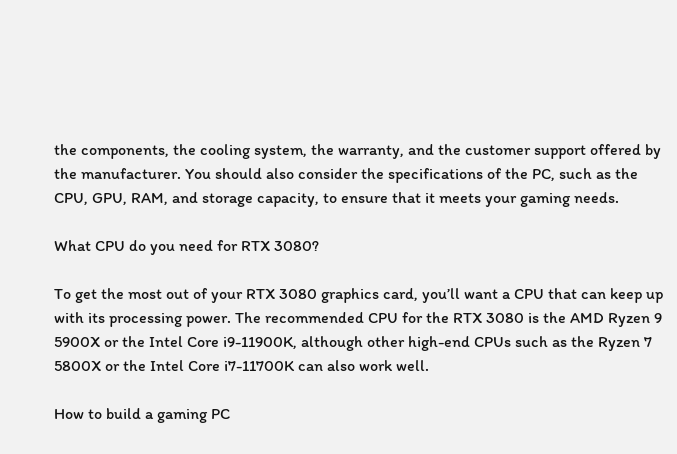the components, the cooling system, the warranty, and the customer support offered by the manufacturer. You should also consider the specifications of the PC, such as the CPU, GPU, RAM, and storage capacity, to ensure that it meets your gaming needs.

What CPU do you need for RTX 3080?

To get the most out of your RTX 3080 graphics card, you’ll want a CPU that can keep up with its processing power. The recommended CPU for the RTX 3080 is the AMD Ryzen 9 5900X or the Intel Core i9-11900K, although other high-end CPUs such as the Ryzen 7 5800X or the Intel Core i7-11700K can also work well.

How to build a gaming PC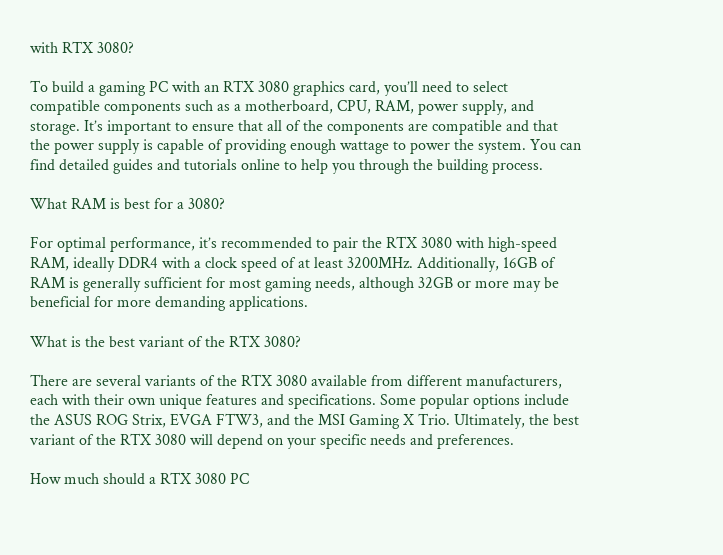with RTX 3080?

To build a gaming PC with an RTX 3080 graphics card, you’ll need to select compatible components such as a motherboard, CPU, RAM, power supply, and storage. It’s important to ensure that all of the components are compatible and that the power supply is capable of providing enough wattage to power the system. You can find detailed guides and tutorials online to help you through the building process.

What RAM is best for a 3080?

For optimal performance, it’s recommended to pair the RTX 3080 with high-speed RAM, ideally DDR4 with a clock speed of at least 3200MHz. Additionally, 16GB of RAM is generally sufficient for most gaming needs, although 32GB or more may be beneficial for more demanding applications.

What is the best variant of the RTX 3080?

There are several variants of the RTX 3080 available from different manufacturers, each with their own unique features and specifications. Some popular options include the ASUS ROG Strix, EVGA FTW3, and the MSI Gaming X Trio. Ultimately, the best variant of the RTX 3080 will depend on your specific needs and preferences.

How much should a RTX 3080 PC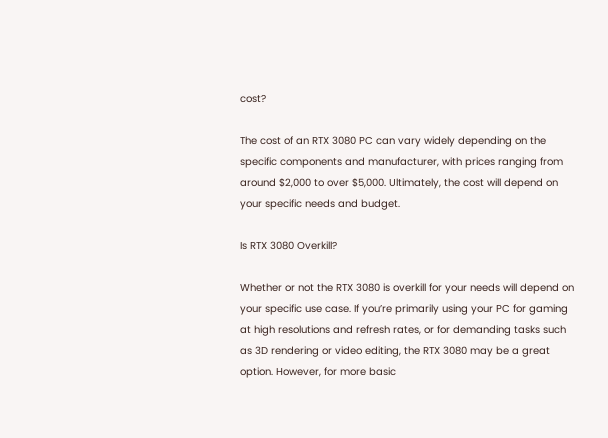cost?

The cost of an RTX 3080 PC can vary widely depending on the specific components and manufacturer, with prices ranging from around $2,000 to over $5,000. Ultimately, the cost will depend on your specific needs and budget.

Is RTX 3080 Overkill?

Whether or not the RTX 3080 is overkill for your needs will depend on your specific use case. If you’re primarily using your PC for gaming at high resolutions and refresh rates, or for demanding tasks such as 3D rendering or video editing, the RTX 3080 may be a great option. However, for more basic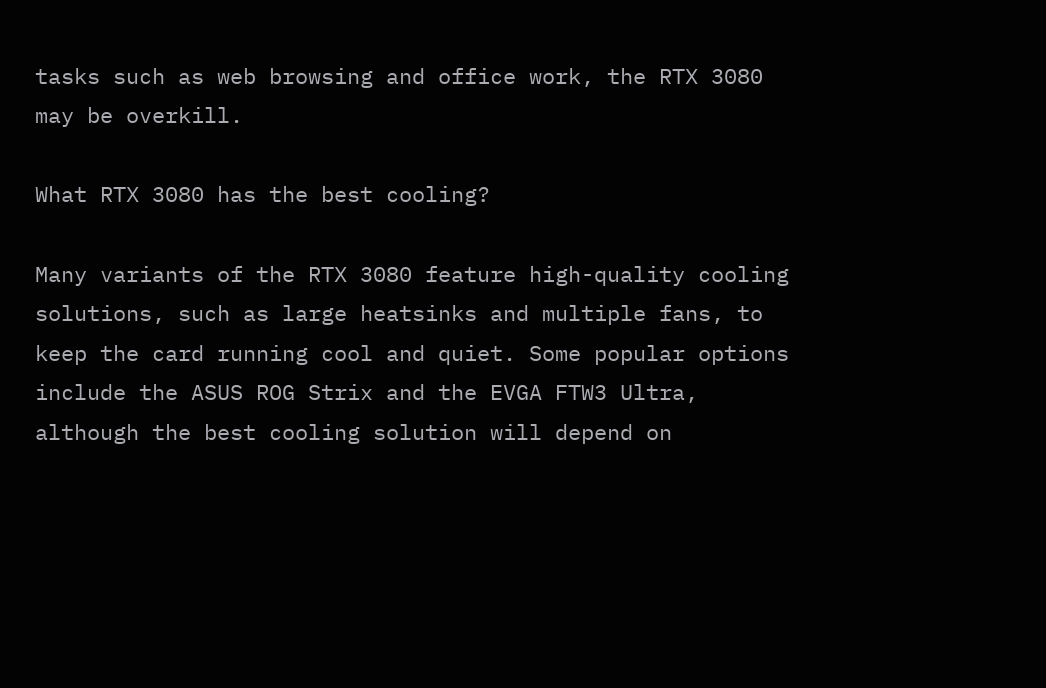tasks such as web browsing and office work, the RTX 3080 may be overkill.

What RTX 3080 has the best cooling?

Many variants of the RTX 3080 feature high-quality cooling solutions, such as large heatsinks and multiple fans, to keep the card running cool and quiet. Some popular options include the ASUS ROG Strix and the EVGA FTW3 Ultra, although the best cooling solution will depend on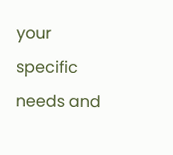your specific needs and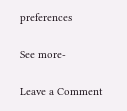preferences

See more-

Leave a Comment